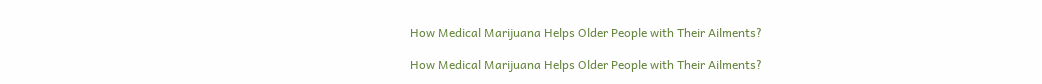How Medical Marijuana Helps Older People with Their Ailments?

How Medical Marijuana Helps Older People with Their Ailments?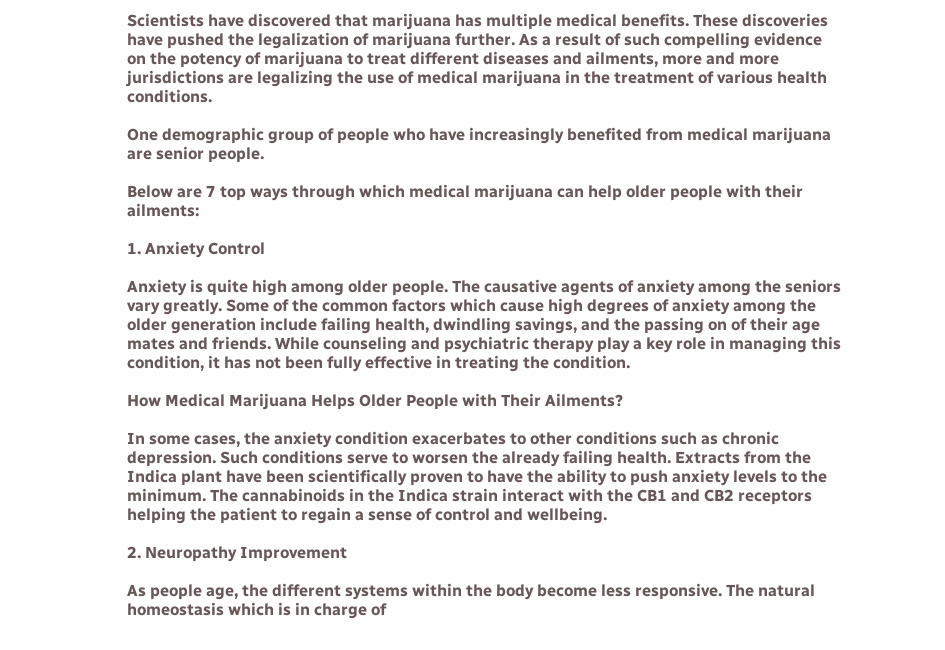Scientists have discovered that marijuana has multiple medical benefits. These discoveries have pushed the legalization of marijuana further. As a result of such compelling evidence on the potency of marijuana to treat different diseases and ailments, more and more jurisdictions are legalizing the use of medical marijuana in the treatment of various health conditions.

One demographic group of people who have increasingly benefited from medical marijuana are senior people.

Below are 7 top ways through which medical marijuana can help older people with their ailments:

1. Anxiety Control

Anxiety is quite high among older people. The causative agents of anxiety among the seniors vary greatly. Some of the common factors which cause high degrees of anxiety among the older generation include failing health, dwindling savings, and the passing on of their age mates and friends. While counseling and psychiatric therapy play a key role in managing this condition, it has not been fully effective in treating the condition.

How Medical Marijuana Helps Older People with Their Ailments?

In some cases, the anxiety condition exacerbates to other conditions such as chronic depression. Such conditions serve to worsen the already failing health. Extracts from the Indica plant have been scientifically proven to have the ability to push anxiety levels to the minimum. The cannabinoids in the Indica strain interact with the CB1 and CB2 receptors helping the patient to regain a sense of control and wellbeing.

2. Neuropathy Improvement

As people age, the different systems within the body become less responsive. The natural homeostasis which is in charge of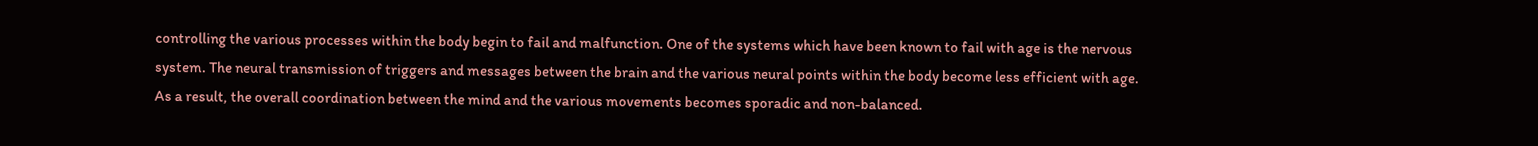controlling the various processes within the body begin to fail and malfunction. One of the systems which have been known to fail with age is the nervous system. The neural transmission of triggers and messages between the brain and the various neural points within the body become less efficient with age. As a result, the overall coordination between the mind and the various movements becomes sporadic and non-balanced.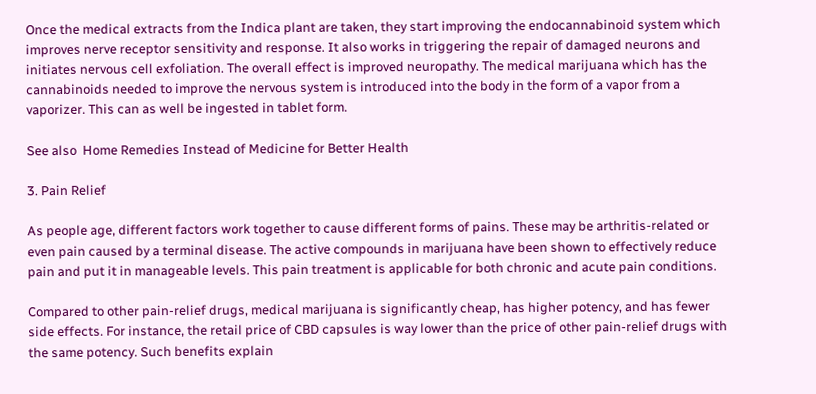Once the medical extracts from the Indica plant are taken, they start improving the endocannabinoid system which improves nerve receptor sensitivity and response. It also works in triggering the repair of damaged neurons and initiates nervous cell exfoliation. The overall effect is improved neuropathy. The medical marijuana which has the cannabinoids needed to improve the nervous system is introduced into the body in the form of a vapor from a vaporizer. This can as well be ingested in tablet form.

See also  Home Remedies Instead of Medicine for Better Health

3. Pain Relief

As people age, different factors work together to cause different forms of pains. These may be arthritis-related or even pain caused by a terminal disease. The active compounds in marijuana have been shown to effectively reduce pain and put it in manageable levels. This pain treatment is applicable for both chronic and acute pain conditions.

Compared to other pain-relief drugs, medical marijuana is significantly cheap, has higher potency, and has fewer side effects. For instance, the retail price of CBD capsules is way lower than the price of other pain-relief drugs with the same potency. Such benefits explain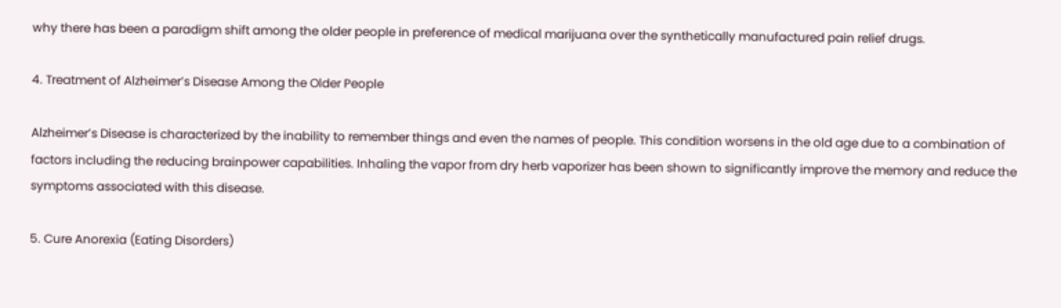why there has been a paradigm shift among the older people in preference of medical marijuana over the synthetically manufactured pain relief drugs.

4. Treatment of Alzheimer’s Disease Among the Older People

Alzheimer’s Disease is characterized by the inability to remember things and even the names of people. This condition worsens in the old age due to a combination of factors including the reducing brainpower capabilities. Inhaling the vapor from dry herb vaporizer has been shown to significantly improve the memory and reduce the symptoms associated with this disease.

5. Cure Anorexia (Eating Disorders)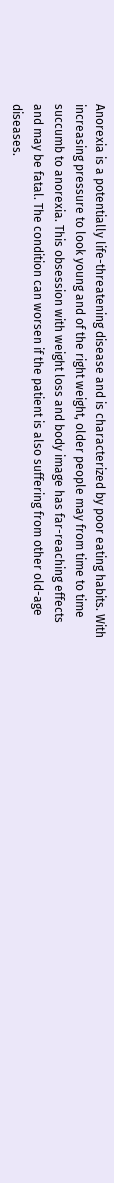Anorexia is a potentially life-threatening disease and is characterized by poor eating habits. With increasing pressure to look young and of the right weight, older people may from time to time succumb to anorexia. This obsession with weight loss and body image has far-reaching effects and may be fatal. The condition can worsen if the patient is also suffering from other old-age diseases.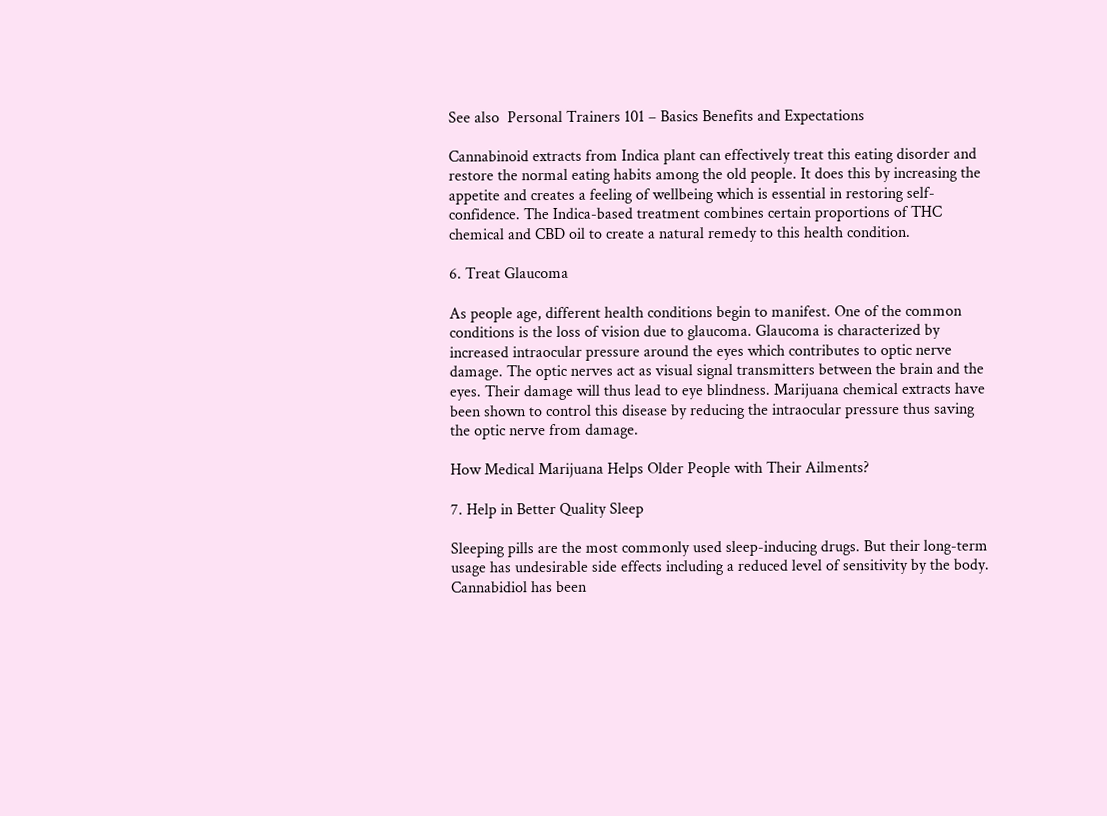See also  Personal Trainers 101 – Basics Benefits and Expectations

Cannabinoid extracts from Indica plant can effectively treat this eating disorder and restore the normal eating habits among the old people. It does this by increasing the appetite and creates a feeling of wellbeing which is essential in restoring self-confidence. The Indica-based treatment combines certain proportions of THC chemical and CBD oil to create a natural remedy to this health condition.

6. Treat Glaucoma

As people age, different health conditions begin to manifest. One of the common conditions is the loss of vision due to glaucoma. Glaucoma is characterized by increased intraocular pressure around the eyes which contributes to optic nerve damage. The optic nerves act as visual signal transmitters between the brain and the eyes. Their damage will thus lead to eye blindness. Marijuana chemical extracts have been shown to control this disease by reducing the intraocular pressure thus saving the optic nerve from damage.

How Medical Marijuana Helps Older People with Their Ailments?

7. Help in Better Quality Sleep

Sleeping pills are the most commonly used sleep-inducing drugs. But their long-term usage has undesirable side effects including a reduced level of sensitivity by the body. Cannabidiol has been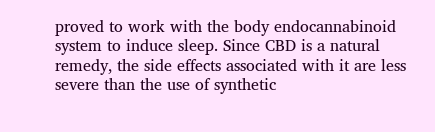proved to work with the body endocannabinoid system to induce sleep. Since CBD is a natural remedy, the side effects associated with it are less severe than the use of synthetic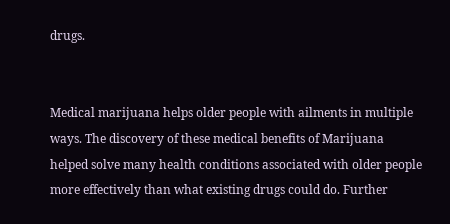drugs.


Medical marijuana helps older people with ailments in multiple ways. The discovery of these medical benefits of Marijuana helped solve many health conditions associated with older people more effectively than what existing drugs could do. Further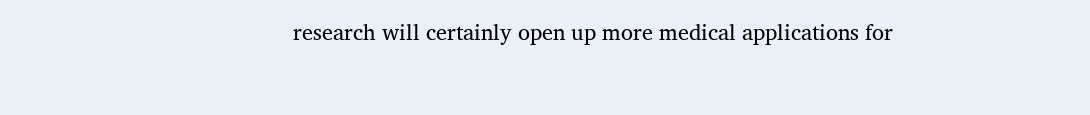research will certainly open up more medical applications for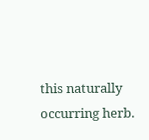this naturally occurring herb.